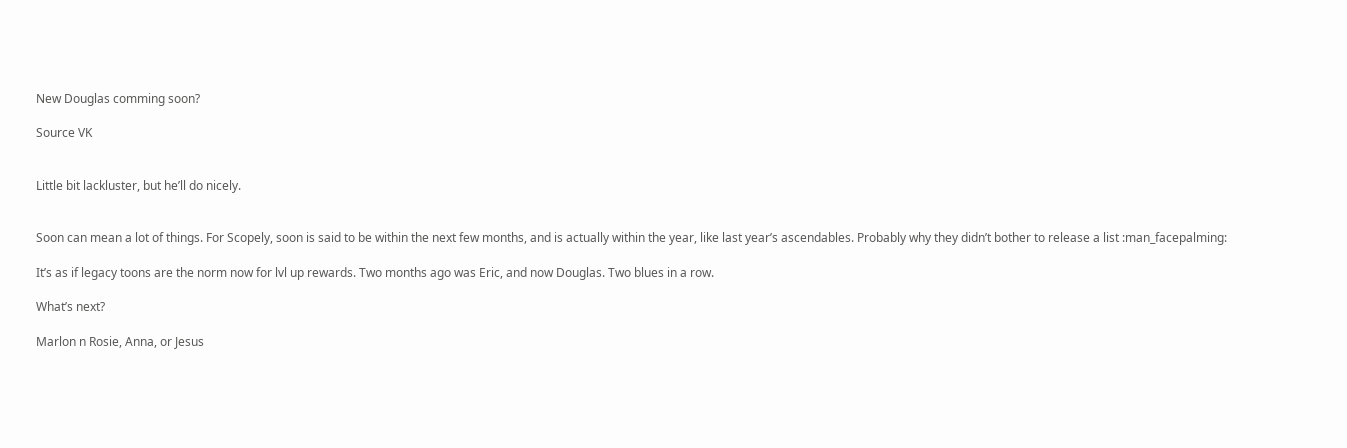New Douglas comming soon?

Source VK


Little bit lackluster, but he’ll do nicely.


Soon can mean a lot of things. For Scopely, soon is said to be within the next few months, and is actually within the year, like last year’s ascendables. Probably why they didn’t bother to release a list :man_facepalming:

It’s as if legacy toons are the norm now for lvl up rewards. Two months ago was Eric, and now Douglas. Two blues in a row.

What’s next?

Marlon n Rosie, Anna, or Jesus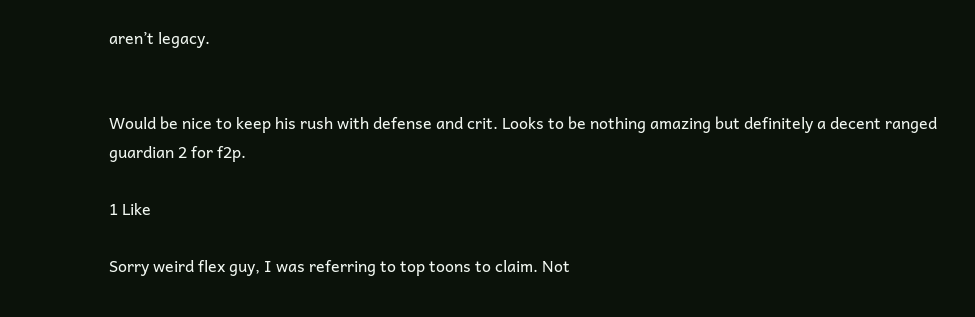aren’t legacy.


Would be nice to keep his rush with defense and crit. Looks to be nothing amazing but definitely a decent ranged guardian 2 for f2p.

1 Like

Sorry weird flex guy, I was referring to top toons to claim. Not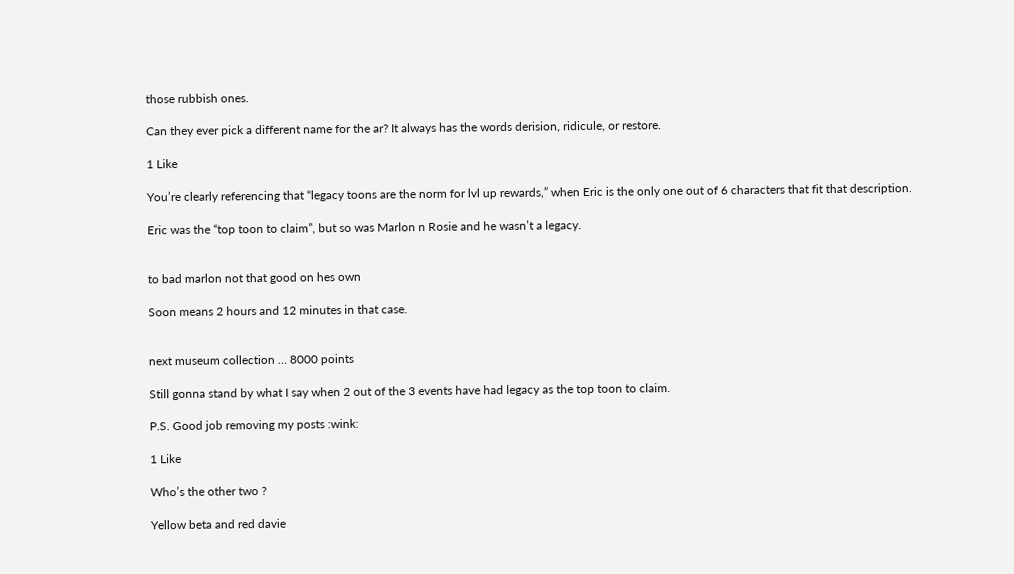those rubbish ones.

Can they ever pick a different name for the ar? It always has the words derision, ridicule, or restore.

1 Like

You’re clearly referencing that “legacy toons are the norm for lvl up rewards,” when Eric is the only one out of 6 characters that fit that description.

Eric was the “top toon to claim”, but so was Marlon n Rosie and he wasn’t a legacy.


to bad marlon not that good on hes own

Soon means 2 hours and 12 minutes in that case.


next museum collection … 8000 points

Still gonna stand by what I say when 2 out of the 3 events have had legacy as the top toon to claim.

P.S. Good job removing my posts :wink:

1 Like

Who’s the other two ?

Yellow beta and red davie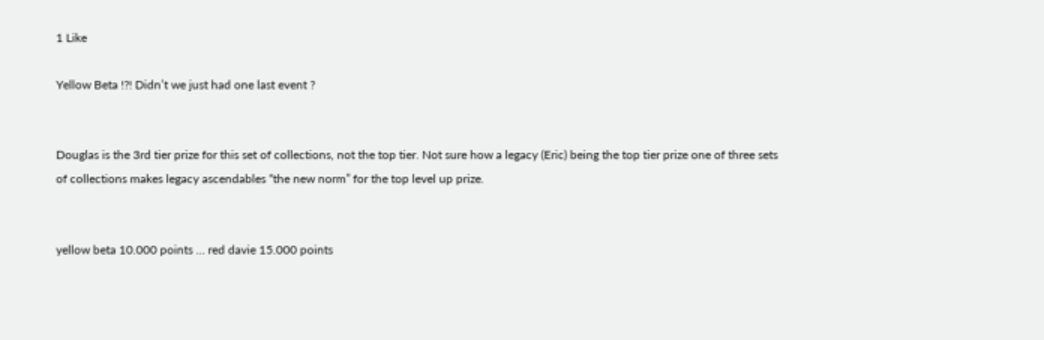1 Like

Yellow Beta !?! Didn’t we just had one last event ?


Douglas is the 3rd tier prize for this set of collections, not the top tier. Not sure how a legacy (Eric) being the top tier prize one of three sets of collections makes legacy ascendables “the new norm” for the top level up prize.


yellow beta 10.000 points … red davie 15.000 points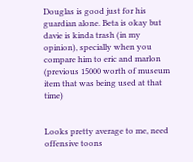Douglas is good just for his guardian alone. Beta is okay but davie is kinda trash (in my opinion), specially when you compare him to eric and marlon (previous 15000 worth of museum item that was being used at that time)


Looks pretty average to me, need offensive toons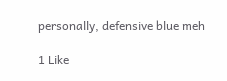personally, defensive blue meh

1 Like